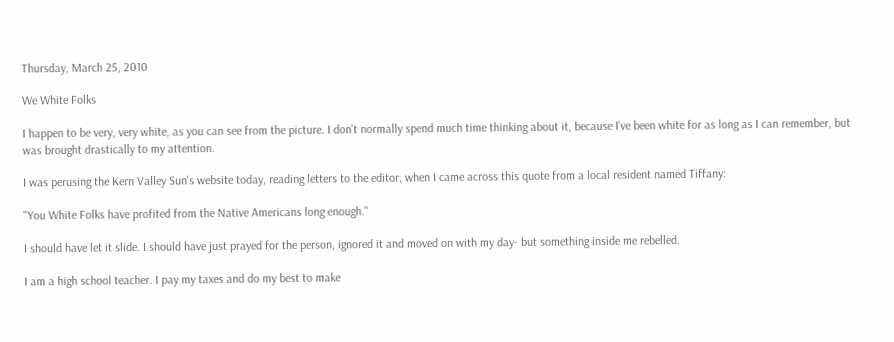Thursday, March 25, 2010

We White Folks

I happen to be very, very white, as you can see from the picture. I don't normally spend much time thinking about it, because I've been white for as long as I can remember, but was brought drastically to my attention.

I was perusing the Kern Valley Sun's website today, reading letters to the editor, when I came across this quote from a local resident named Tiffany:

"You White Folks have profited from the Native Americans long enough."

I should have let it slide. I should have just prayed for the person, ignored it and moved on with my day- but something inside me rebelled.

I am a high school teacher. I pay my taxes and do my best to make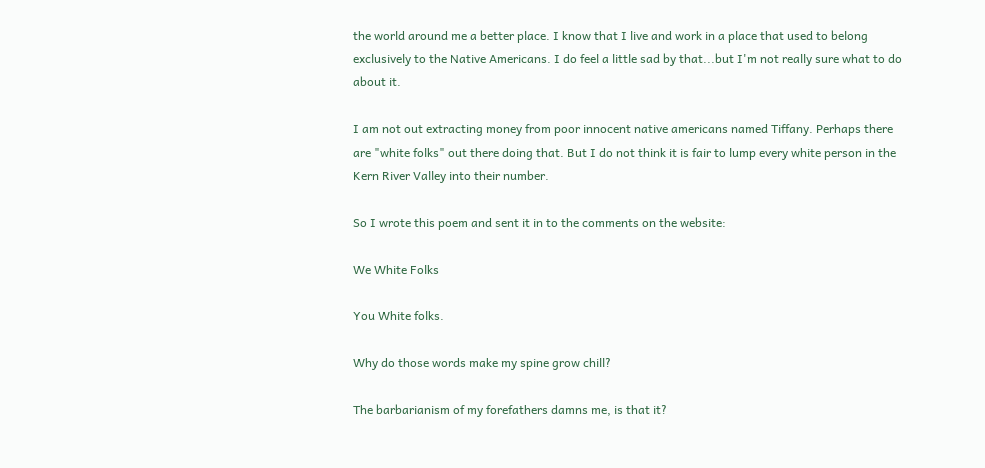the world around me a better place. I know that I live and work in a place that used to belong exclusively to the Native Americans. I do feel a little sad by that...but I'm not really sure what to do about it.

I am not out extracting money from poor innocent native americans named Tiffany. Perhaps there are "white folks" out there doing that. But I do not think it is fair to lump every white person in the Kern River Valley into their number.

So I wrote this poem and sent it in to the comments on the website:

We White Folks

You White folks.

Why do those words make my spine grow chill?

The barbarianism of my forefathers damns me, is that it?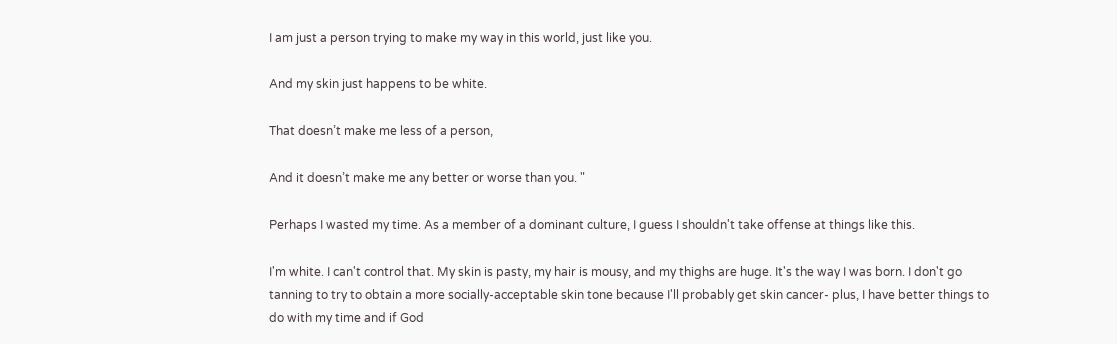I am just a person trying to make my way in this world, just like you.

And my skin just happens to be white.

That doesn’t make me less of a person,

And it doesn’t make me any better or worse than you. "

Perhaps I wasted my time. As a member of a dominant culture, I guess I shouldn't take offense at things like this.

I'm white. I can't control that. My skin is pasty, my hair is mousy, and my thighs are huge. It's the way I was born. I don't go tanning to try to obtain a more socially-acceptable skin tone because I'll probably get skin cancer- plus, I have better things to do with my time and if God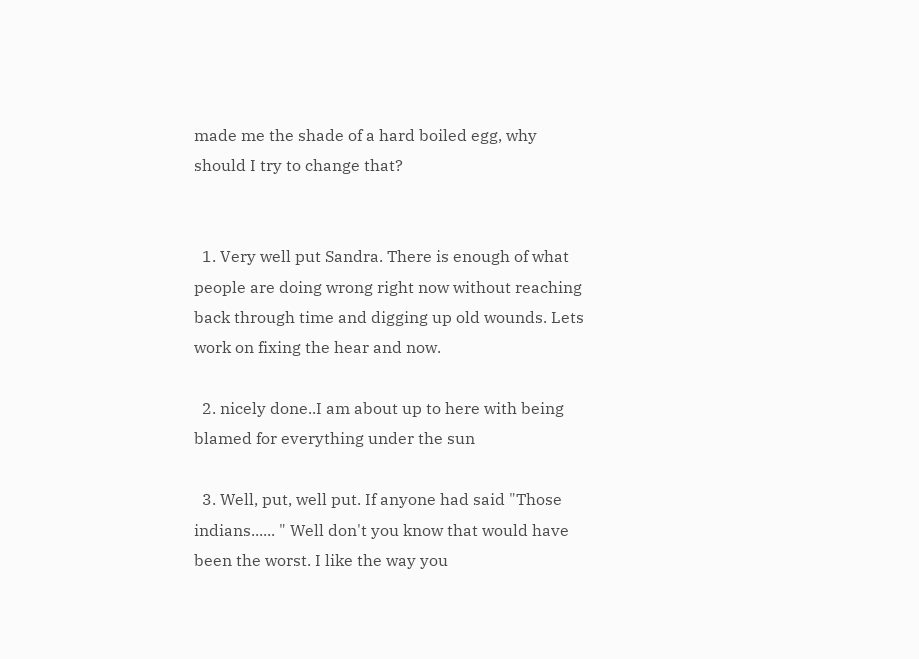made me the shade of a hard boiled egg, why should I try to change that?


  1. Very well put Sandra. There is enough of what people are doing wrong right now without reaching back through time and digging up old wounds. Lets work on fixing the hear and now.

  2. nicely done..I am about up to here with being blamed for everything under the sun

  3. Well, put, well put. If anyone had said "Those indians...... " Well don't you know that would have been the worst. I like the way you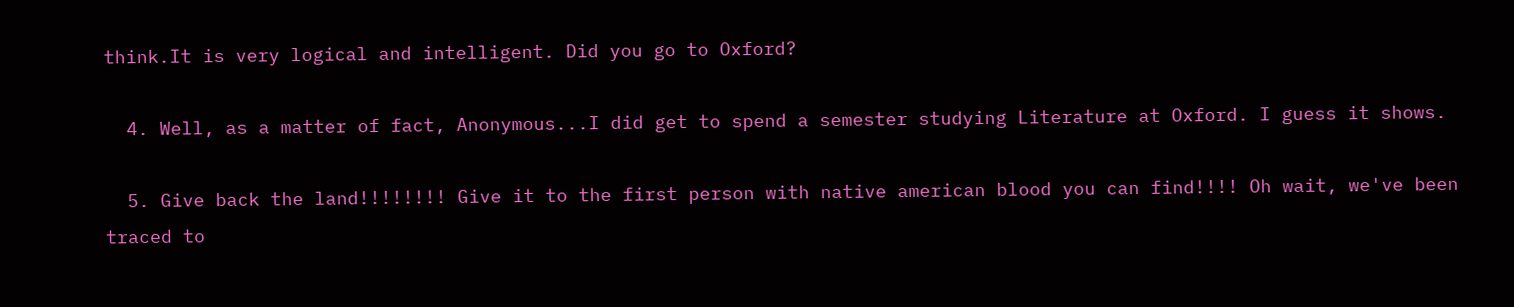think.It is very logical and intelligent. Did you go to Oxford?

  4. Well, as a matter of fact, Anonymous...I did get to spend a semester studying Literature at Oxford. I guess it shows.

  5. Give back the land!!!!!!!! Give it to the first person with native american blood you can find!!!! Oh wait, we've been traced to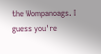the Wompanoags. I guess you're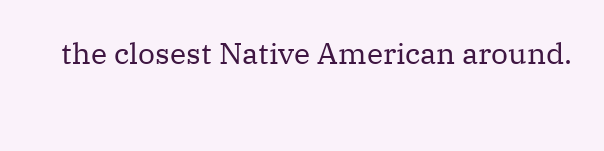the closest Native American around.